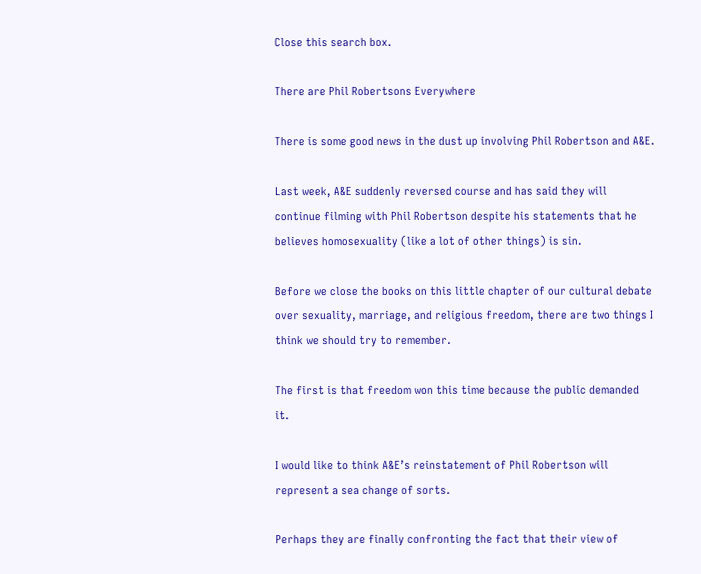Close this search box.

There are Phil Robertsons Everywhere

There is some good news in the dust up involving Phil Robertson and A&E.

Last week, A&E suddenly reversed course and has said they will continue filming with Phil Robertson despite his statements that he believes homosexuality (like a lot of other things) is sin.

Before we close the books on this little chapter of our cultural debate over sexuality, marriage, and religious freedom, there are two things I think we should try to remember.

The first is that freedom won this time because the public demanded it.

I would like to think A&E’s reinstatement of Phil Robertson will represent a sea change of sorts.

Perhaps they are finally confronting the fact that their view of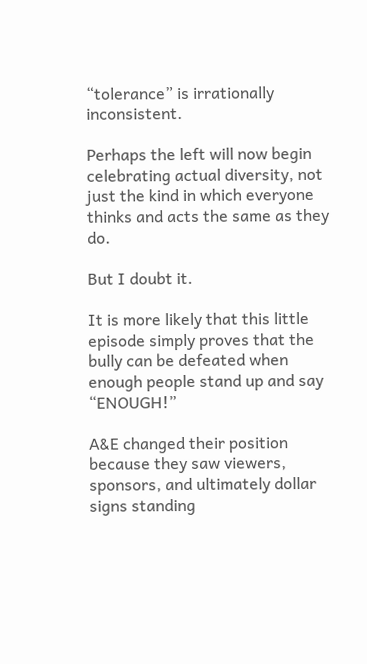“tolerance” is irrationally inconsistent.

Perhaps the left will now begin celebrating actual diversity, not just the kind in which everyone thinks and acts the same as they do.

But I doubt it.

It is more likely that this little episode simply proves that the bully can be defeated when enough people stand up and say “ENOUGH!”

A&E changed their position because they saw viewers, sponsors, and ultimately dollar signs standing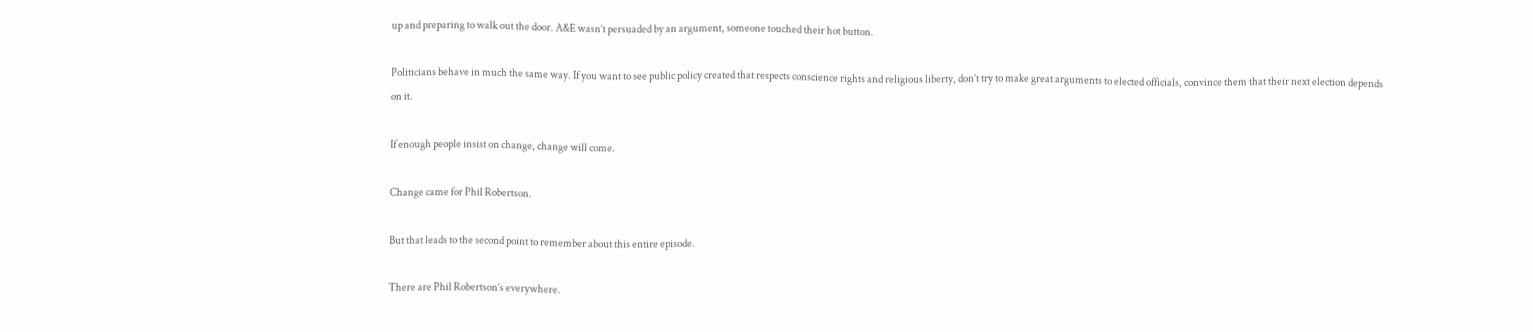up and preparing to walk out the door. A&E wasn’t persuaded by an argument, someone touched their hot button.

Politicians behave in much the same way. If you want to see public policy created that respects conscience rights and religious liberty, don’t try to make great arguments to elected officials, convince them that their next election depends on it.

If enough people insist on change, change will come.

Change came for Phil Robertson.

But that leads to the second point to remember about this entire episode.

There are Phil Robertson’s everywhere.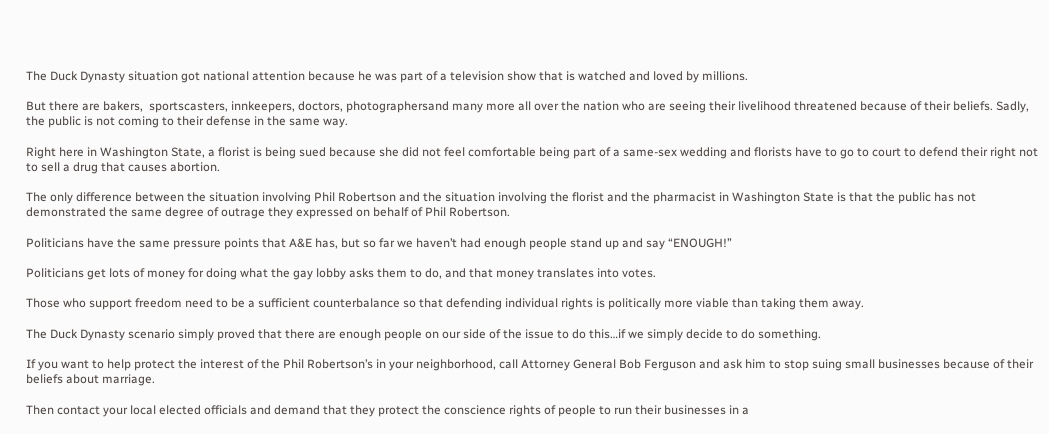The Duck Dynasty situation got national attention because he was part of a television show that is watched and loved by millions.

But there are bakers,  sportscasters, innkeepers, doctors, photographersand many more all over the nation who are seeing their livelihood threatened because of their beliefs. Sadly, the public is not coming to their defense in the same way.

Right here in Washington State, a florist is being sued because she did not feel comfortable being part of a same-sex wedding and florists have to go to court to defend their right not to sell a drug that causes abortion.

The only difference between the situation involving Phil Robertson and the situation involving the florist and the pharmacist in Washington State is that the public has not demonstrated the same degree of outrage they expressed on behalf of Phil Robertson.

Politicians have the same pressure points that A&E has, but so far we haven’t had enough people stand up and say “ENOUGH!”

Politicians get lots of money for doing what the gay lobby asks them to do, and that money translates into votes.

Those who support freedom need to be a sufficient counterbalance so that defending individual rights is politically more viable than taking them away.

The Duck Dynasty scenario simply proved that there are enough people on our side of the issue to do this…if we simply decide to do something.

If you want to help protect the interest of the Phil Robertson’s in your neighborhood, call Attorney General Bob Ferguson and ask him to stop suing small businesses because of their beliefs about marriage.

Then contact your local elected officials and demand that they protect the conscience rights of people to run their businesses in a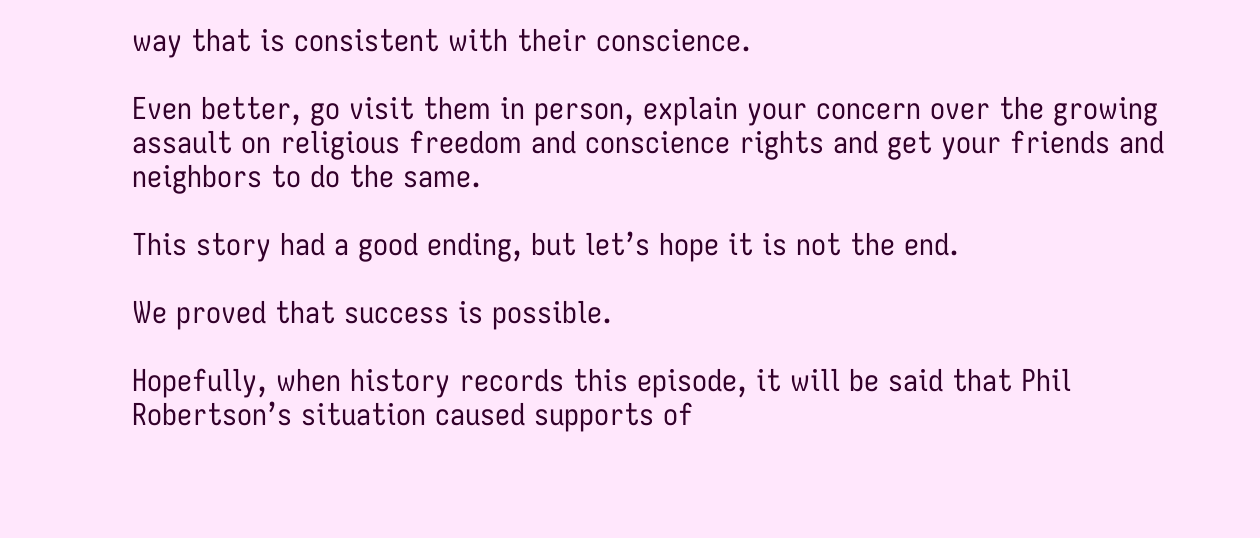way that is consistent with their conscience.

Even better, go visit them in person, explain your concern over the growing assault on religious freedom and conscience rights and get your friends and neighbors to do the same.

This story had a good ending, but let’s hope it is not the end.

We proved that success is possible.

Hopefully, when history records this episode, it will be said that Phil Robertson’s situation caused supports of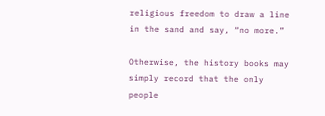religious freedom to draw a line in the sand and say, “no more.”

Otherwise, the history books may simply record that the only people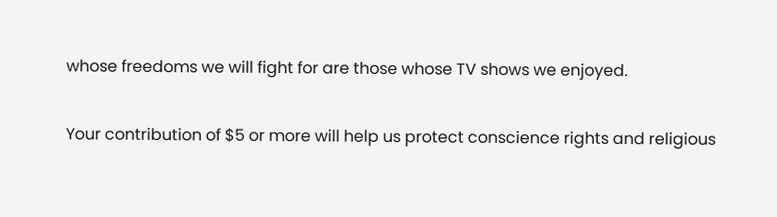whose freedoms we will fight for are those whose TV shows we enjoyed.

Your contribution of $5 or more will help us protect conscience rights and religious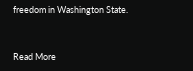freedom in Washington State.



Read More